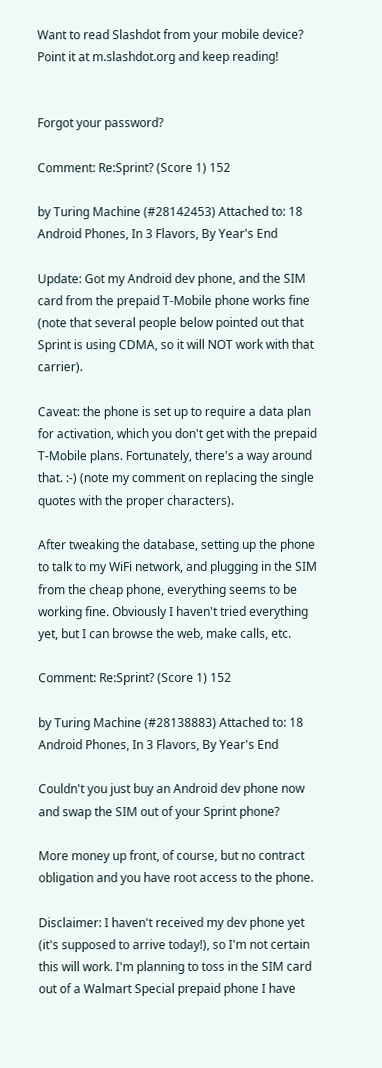Want to read Slashdot from your mobile device? Point it at m.slashdot.org and keep reading!


Forgot your password?

Comment: Re:Sprint? (Score 1) 152

by Turing Machine (#28142453) Attached to: 18 Android Phones, In 3 Flavors, By Year's End

Update: Got my Android dev phone, and the SIM card from the prepaid T-Mobile phone works fine (note that several people below pointed out that Sprint is using CDMA, so it will NOT work with that carrier).

Caveat: the phone is set up to require a data plan for activation, which you don't get with the prepaid T-Mobile plans. Fortunately, there's a way around that. :-) (note my comment on replacing the single quotes with the proper characters).

After tweaking the database, setting up the phone to talk to my WiFi network, and plugging in the SIM from the cheap phone, everything seems to be working fine. Obviously I haven't tried everything yet, but I can browse the web, make calls, etc.

Comment: Re:Sprint? (Score 1) 152

by Turing Machine (#28138883) Attached to: 18 Android Phones, In 3 Flavors, By Year's End

Couldn't you just buy an Android dev phone now and swap the SIM out of your Sprint phone?

More money up front, of course, but no contract obligation and you have root access to the phone.

Disclaimer: I haven't received my dev phone yet (it's supposed to arrive today!), so I'm not certain this will work. I'm planning to toss in the SIM card out of a Walmart Special prepaid phone I have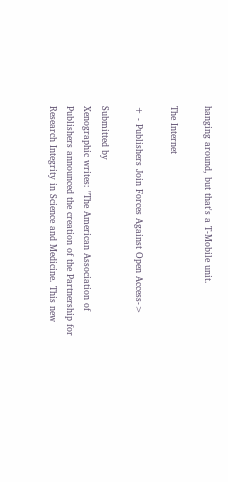hanging around, but that's a T-Mobile unit.

The Internet

+ - Publishers Join Forces Against Open Access->

Submitted by
Xenographic writes: "The American Association of Publishers announced the creation of the Partnership for Research Integrity in Science and Medicine. This new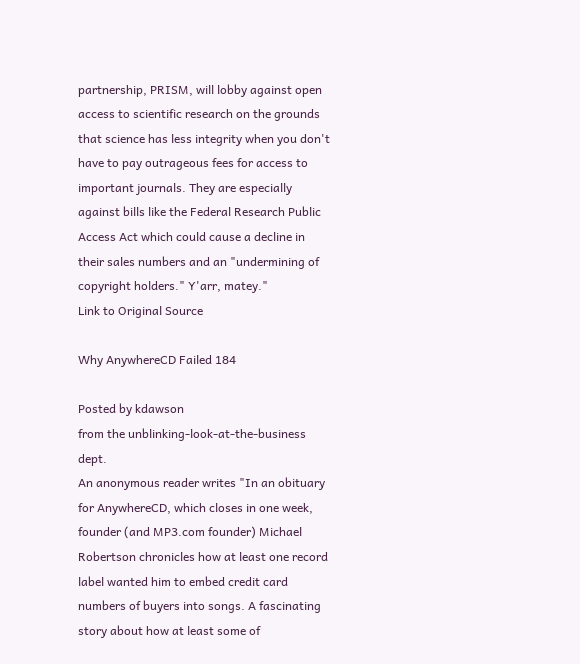partnership, PRISM, will lobby against open access to scientific research on the grounds that science has less integrity when you don't have to pay outrageous fees for access to important journals. They are especially against bills like the Federal Research Public Access Act which could cause a decline in their sales numbers and an "undermining of copyright holders." Y'arr, matey."
Link to Original Source

Why AnywhereCD Failed 184

Posted by kdawson
from the unblinking-look-at-the-business dept.
An anonymous reader writes "In an obituary for AnywhereCD, which closes in one week, founder (and MP3.com founder) Michael Robertson chronicles how at least one record label wanted him to embed credit card numbers of buyers into songs. A fascinating story about how at least some of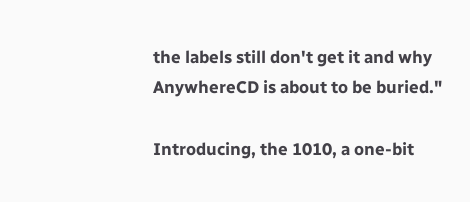the labels still don't get it and why AnywhereCD is about to be buried."

Introducing, the 1010, a one-bit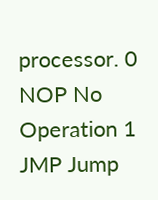processor. 0 NOP No Operation 1 JMP Jump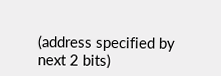(address specified by next 2 bits)